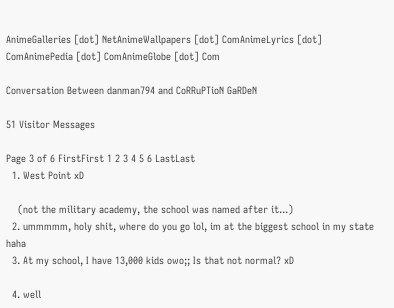AnimeGalleries [dot] NetAnimeWallpapers [dot] ComAnimeLyrics [dot] ComAnimePedia [dot] ComAnimeGlobe [dot] Com

Conversation Between danman794 and CoRRuPTioN GaRDeN

51 Visitor Messages

Page 3 of 6 FirstFirst 1 2 3 4 5 6 LastLast
  1. West Point xD

    (not the military academy, the school was named after it...)
  2. ummmmm, holy shit, where do you go lol, im at the biggest school in my state haha
  3. At my school, I have 13,000 kids owo;; Is that not normal? xD

  4. well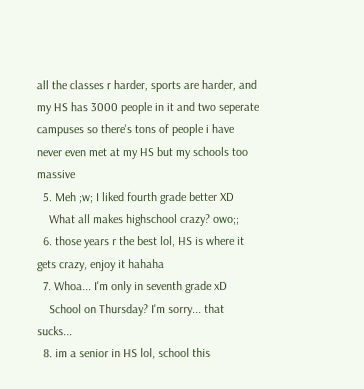all the classes r harder, sports are harder, and my HS has 3000 people in it and two seperate campuses so there's tons of people i have never even met at my HS but my schools too massive
  5. Meh ;w; I liked fourth grade better XD
    What all makes highschool crazy? owo;;
  6. those years r the best lol, HS is where it gets crazy, enjoy it hahaha
  7. Whoa... I'm only in seventh grade xD
    School on Thursday? I'm sorry... that sucks...
  8. im a senior in HS lol, school this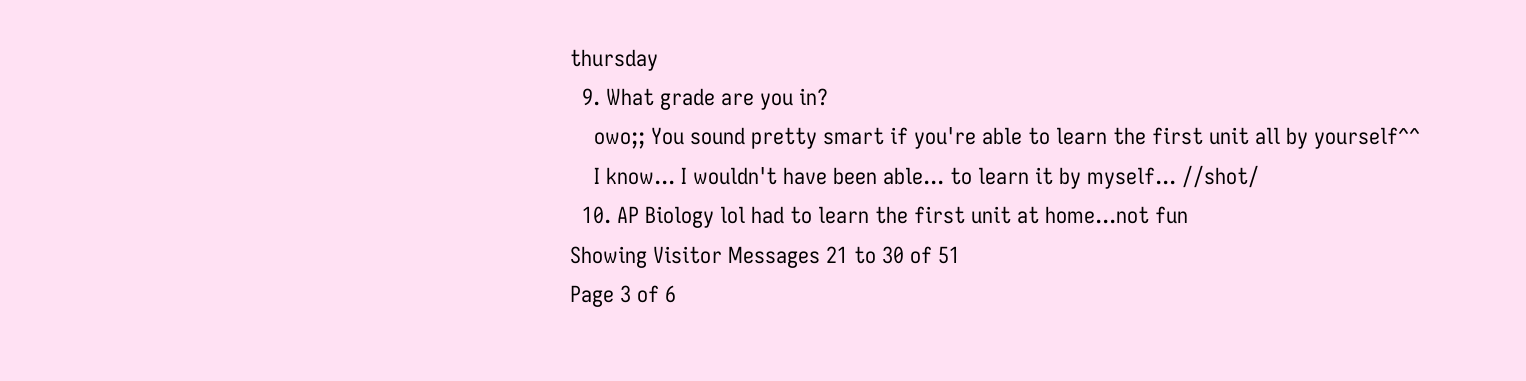thursday
  9. What grade are you in?
    owo;; You sound pretty smart if you're able to learn the first unit all by yourself^^
    I know... I wouldn't have been able... to learn it by myself... //shot/
  10. AP Biology lol had to learn the first unit at home...not fun
Showing Visitor Messages 21 to 30 of 51
Page 3 of 6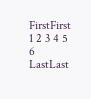FirstFirst 1 2 3 4 5 6 LastLast